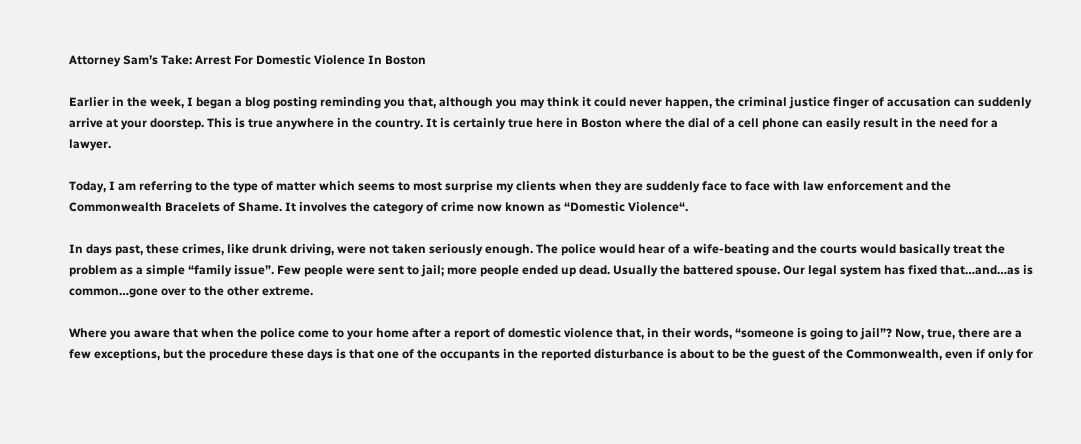Attorney Sam’s Take: Arrest For Domestic Violence In Boston

Earlier in the week, I began a blog posting reminding you that, although you may think it could never happen, the criminal justice finger of accusation can suddenly arrive at your doorstep. This is true anywhere in the country. It is certainly true here in Boston where the dial of a cell phone can easily result in the need for a lawyer.

Today, I am referring to the type of matter which seems to most surprise my clients when they are suddenly face to face with law enforcement and the Commonwealth Bracelets of Shame. It involves the category of crime now known as “Domestic Violence“.

In days past, these crimes, like drunk driving, were not taken seriously enough. The police would hear of a wife-beating and the courts would basically treat the problem as a simple “family issue”. Few people were sent to jail; more people ended up dead. Usually the battered spouse. Our legal system has fixed that…and…as is common…gone over to the other extreme.

Where you aware that when the police come to your home after a report of domestic violence that, in their words, “someone is going to jail”? Now, true, there are a few exceptions, but the procedure these days is that one of the occupants in the reported disturbance is about to be the guest of the Commonwealth, even if only for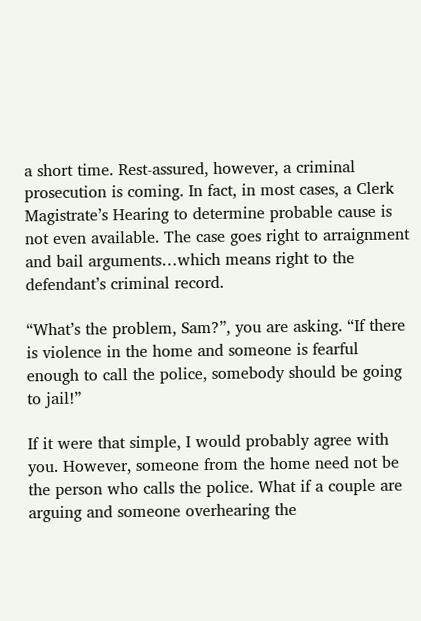a short time. Rest-assured, however, a criminal prosecution is coming. In fact, in most cases, a Clerk Magistrate’s Hearing to determine probable cause is not even available. The case goes right to arraignment and bail arguments…which means right to the defendant’s criminal record.

“What’s the problem, Sam?”, you are asking. “If there is violence in the home and someone is fearful enough to call the police, somebody should be going to jail!”

If it were that simple, I would probably agree with you. However, someone from the home need not be the person who calls the police. What if a couple are arguing and someone overhearing the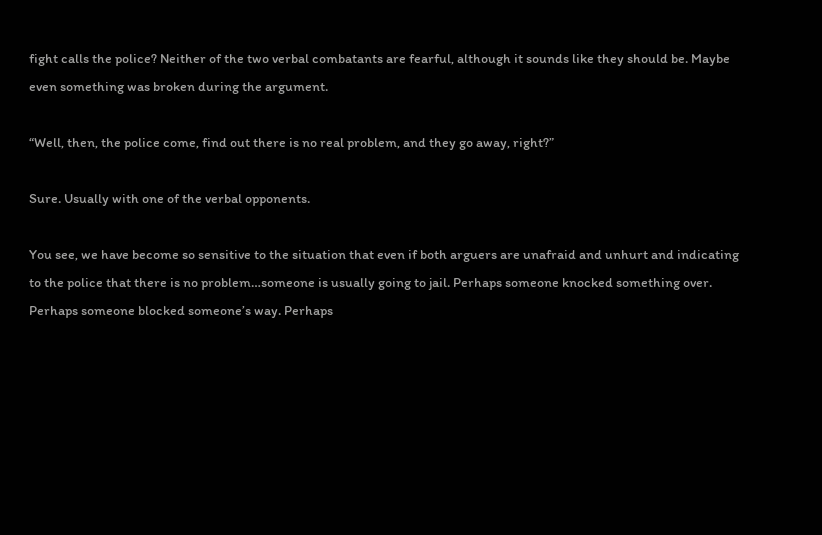fight calls the police? Neither of the two verbal combatants are fearful, although it sounds like they should be. Maybe even something was broken during the argument.

“Well, then, the police come, find out there is no real problem, and they go away, right?”

Sure. Usually with one of the verbal opponents.

You see, we have become so sensitive to the situation that even if both arguers are unafraid and unhurt and indicating to the police that there is no problem…someone is usually going to jail. Perhaps someone knocked something over. Perhaps someone blocked someone’s way. Perhaps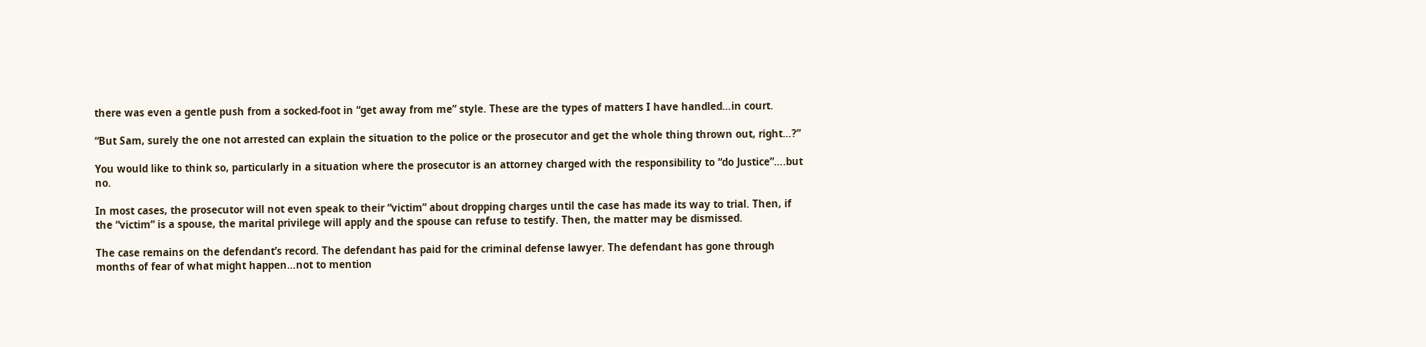there was even a gentle push from a socked-foot in “get away from me” style. These are the types of matters I have handled…in court.

“But Sam, surely the one not arrested can explain the situation to the police or the prosecutor and get the whole thing thrown out, right…?”

You would like to think so, particularly in a situation where the prosecutor is an attorney charged with the responsibility to “do Justice”….but no.

In most cases, the prosecutor will not even speak to their “victim” about dropping charges until the case has made its way to trial. Then, if the “victim” is a spouse, the marital privilege will apply and the spouse can refuse to testify. Then, the matter may be dismissed.

The case remains on the defendant’s record. The defendant has paid for the criminal defense lawyer. The defendant has gone through months of fear of what might happen…not to mention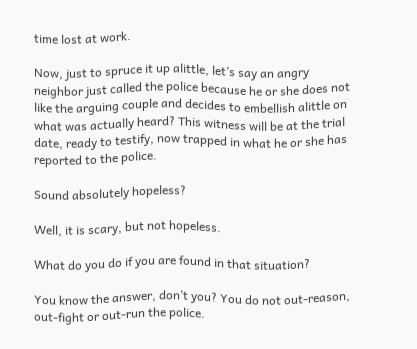time lost at work.

Now, just to spruce it up alittle, let’s say an angry neighbor just called the police because he or she does not like the arguing couple and decides to embellish alittle on what was actually heard? This witness will be at the trial date, ready to testify, now trapped in what he or she has reported to the police.

Sound absolutely hopeless?

Well, it is scary, but not hopeless.

What do you do if you are found in that situation?

You know the answer, don’t you? You do not out-reason, out-fight or out-run the police.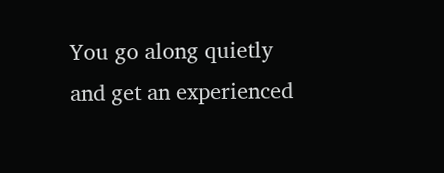You go along quietly and get an experienced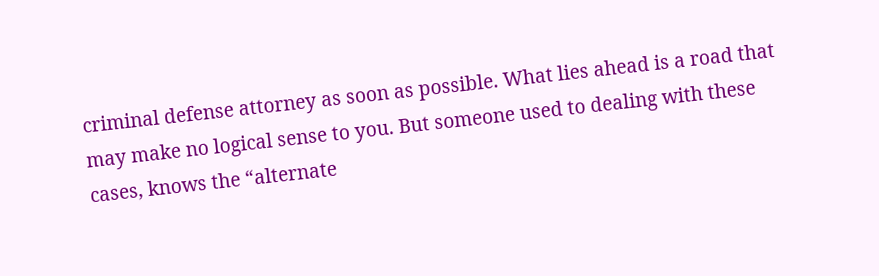criminal defense attorney as soon as possible. What lies ahead is a road that may make no logical sense to you. But someone used to dealing with these cases, knows the “alternate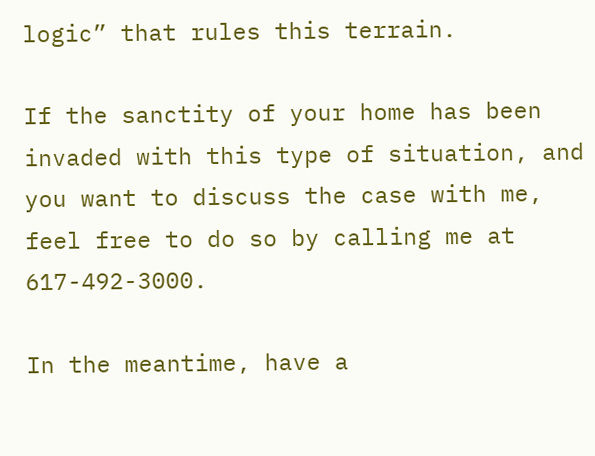logic” that rules this terrain.

If the sanctity of your home has been invaded with this type of situation, and you want to discuss the case with me, feel free to do so by calling me at 617-492-3000.

In the meantime, have a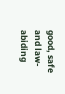good, safe and law-abiding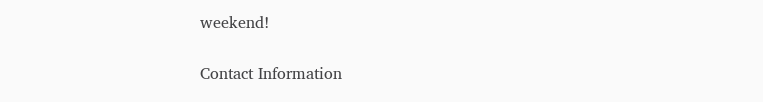weekend!

Contact Information